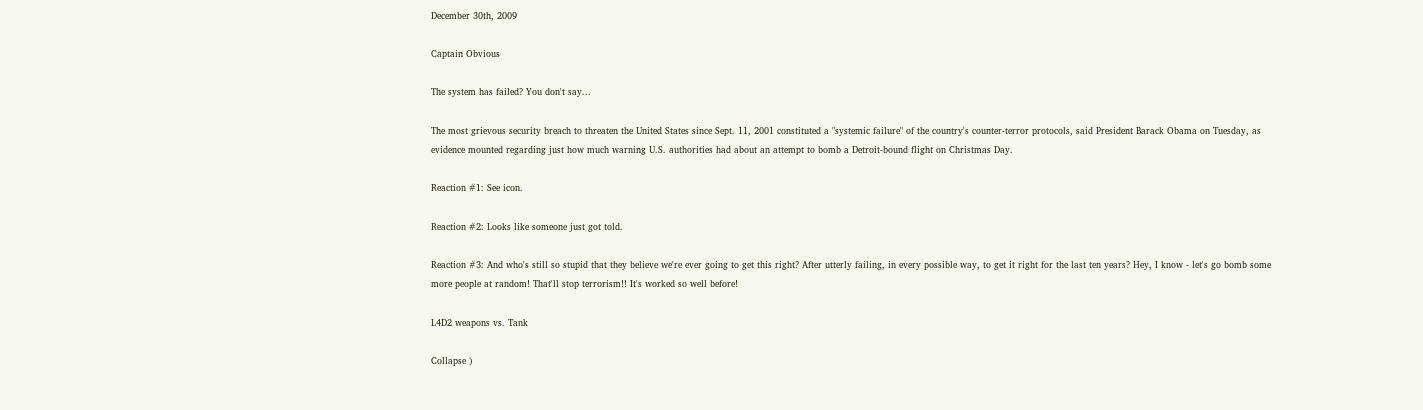December 30th, 2009

Captain Obvious

The system has failed? You don't say...

The most grievous security breach to threaten the United States since Sept. 11, 2001 constituted a "systemic failure" of the country's counter-terror protocols, said President Barack Obama on Tuesday, as evidence mounted regarding just how much warning U.S. authorities had about an attempt to bomb a Detroit-bound flight on Christmas Day.

Reaction #1: See icon.

Reaction #2: Looks like someone just got told.

Reaction #3: And who's still so stupid that they believe we're ever going to get this right? After utterly failing, in every possible way, to get it right for the last ten years? Hey, I know - let's go bomb some more people at random! That'll stop terrorism!! It's worked so well before!

L4D2 weapons vs. Tank

Collapse )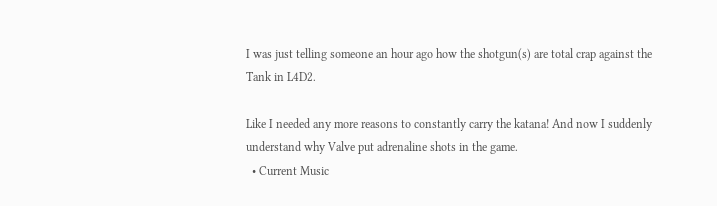I was just telling someone an hour ago how the shotgun(s) are total crap against the Tank in L4D2.

Like I needed any more reasons to constantly carry the katana! And now I suddenly understand why Valve put adrenaline shots in the game.
  • Current Music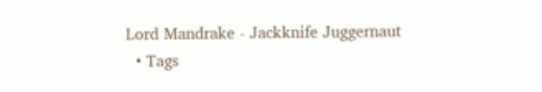Lord Mandrake - Jackknife Juggernaut
  • Tags